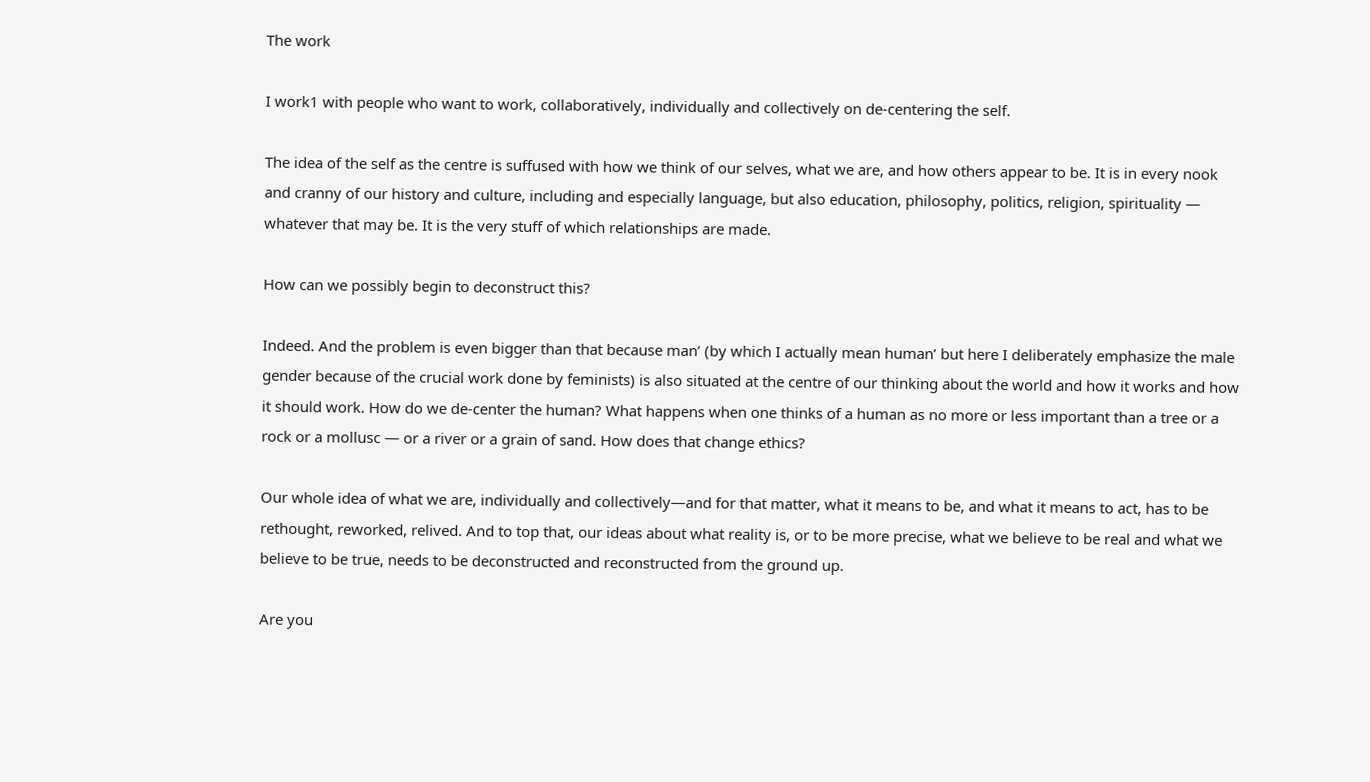The work

I work1 with people who want to work, collaboratively, individually and collectively on de-centering the self.

The idea of the self as the centre is suffused with how we think of our selves, what we are, and how others appear to be. It is in every nook and cranny of our history and culture, including and especially language, but also education, philosophy, politics, religion, spirituality — whatever that may be. It is the very stuff of which relationships are made.

How can we possibly begin to deconstruct this?

Indeed. And the problem is even bigger than that because man’ (by which I actually mean human’ but here I deliberately emphasize the male gender because of the crucial work done by feminists) is also situated at the centre of our thinking about the world and how it works and how it should work. How do we de-center the human? What happens when one thinks of a human as no more or less important than a tree or a rock or a mollusc — or a river or a grain of sand. How does that change ethics?

Our whole idea of what we are, individually and collectively—and for that matter, what it means to be, and what it means to act, has to be rethought, reworked, relived. And to top that, our ideas about what reality is, or to be more precise, what we believe to be real and what we believe to be true, needs to be deconstructed and reconstructed from the ground up.

Are you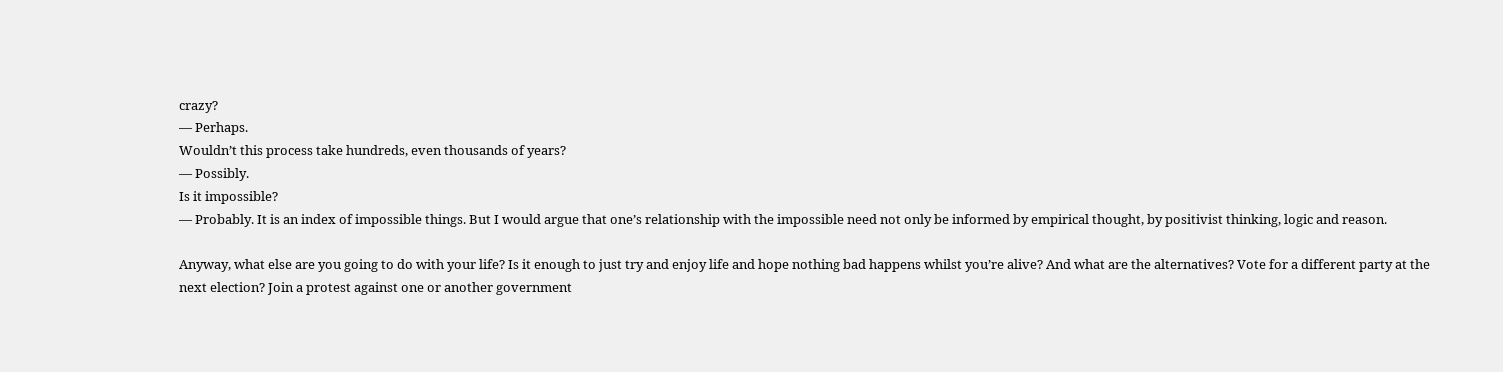crazy?
— Perhaps.
Wouldn’t this process take hundreds, even thousands of years?
— Possibly.
Is it impossible?
— Probably. It is an index of impossible things. But I would argue that one’s relationship with the impossible need not only be informed by empirical thought, by positivist thinking, logic and reason.

Anyway, what else are you going to do with your life? Is it enough to just try and enjoy life and hope nothing bad happens whilst you’re alive? And what are the alternatives? Vote for a different party at the next election? Join a protest against one or another government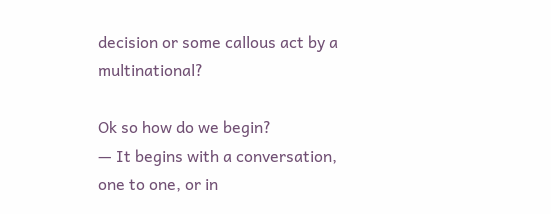decision or some callous act by a multinational?

Ok so how do we begin?
— It begins with a conversation, one to one, or in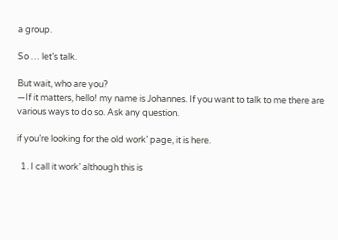a group.

So … let’s talk.

But wait, who are you?
—If it matters, hello! my name is Johannes. If you want to talk to me there are various ways to do so. Ask any question.

if you’re looking for the old work’ page, it is here.

  1. I call it work’ although this is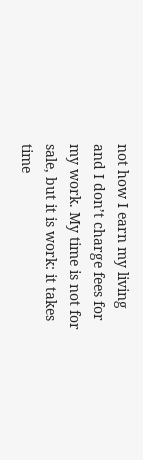not how I earn my living and I don’t charge fees for my work. My time is not for sale, but it is work: it takes time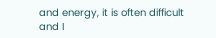and energy, it is often difficult and I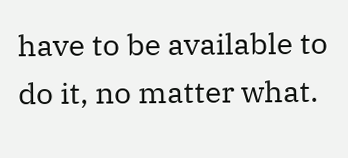have to be available to do it, no matter what.